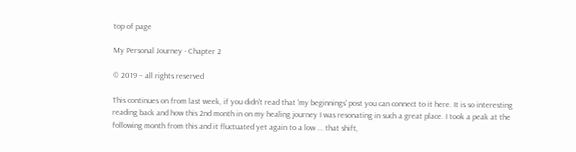top of page

My Personal Journey - Chapter 2

© 2019 – all rights reserved

This continues on from last week, if you didn't read that 'my beginnings' post you can connect to it here. It is so interesting reading back and how this 2nd month in on my healing journey I was resonating in such a great place. I took a peak at the following month from this and it fluctuated yet again to a low ... that shift,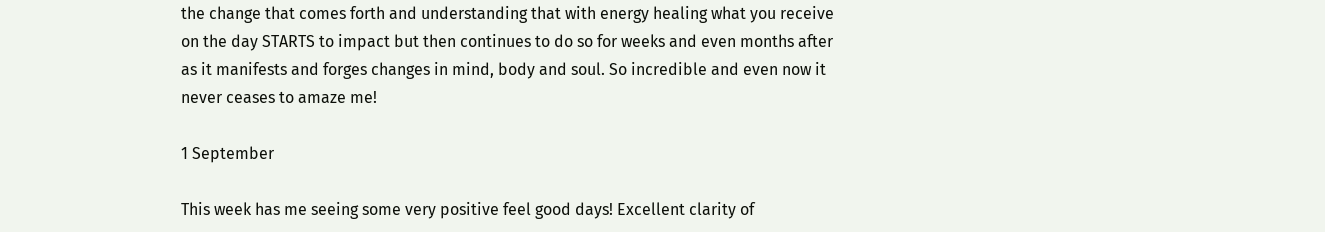the change that comes forth and understanding that with energy healing what you receive on the day STARTS to impact but then continues to do so for weeks and even months after as it manifests and forges changes in mind, body and soul. So incredible and even now it never ceases to amaze me!

1 September

This week has me seeing some very positive feel good days! Excellent clarity of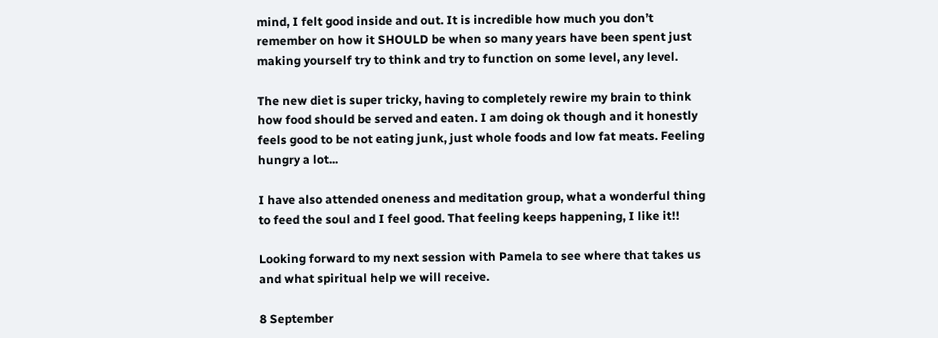mind, I felt good inside and out. It is incredible how much you don’t remember on how it SHOULD be when so many years have been spent just making yourself try to think and try to function on some level, any level.

The new diet is super tricky, having to completely rewire my brain to think how food should be served and eaten. I am doing ok though and it honestly feels good to be not eating junk, just whole foods and low fat meats. Feeling hungry a lot...

I have also attended oneness and meditation group, what a wonderful thing to feed the soul and I feel good. That feeling keeps happening, I like it!!

Looking forward to my next session with Pamela to see where that takes us and what spiritual help we will receive.

8 September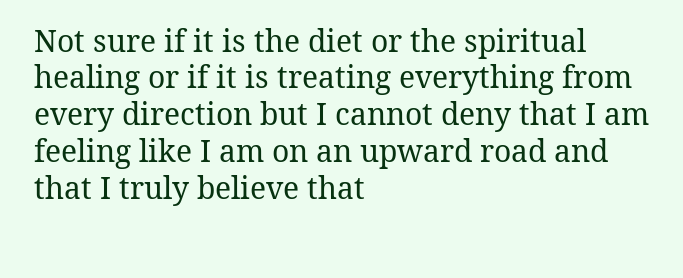Not sure if it is the diet or the spiritual healing or if it is treating everything from every direction but I cannot deny that I am feeling like I am on an upward road and that I truly believe that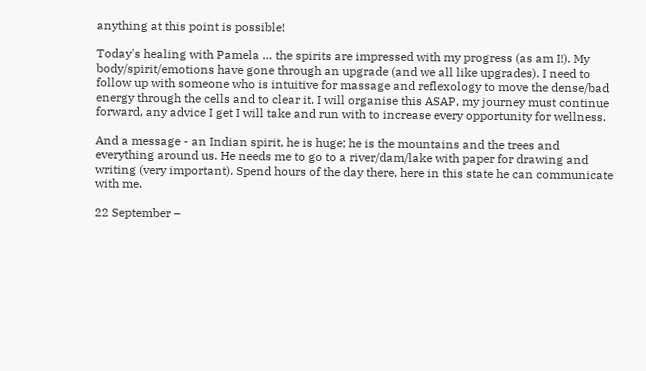anything at this point is possible!

Today's healing with Pamela … the spirits are impressed with my progress (as am I!). My body/spirit/emotions have gone through an upgrade (and we all like upgrades). I need to follow up with someone who is intuitive for massage and reflexology to move the dense/bad energy through the cells and to clear it. I will organise this ASAP, my journey must continue forward, any advice I get I will take and run with to increase every opportunity for wellness.

And a message - an Indian spirit, he is huge; he is the mountains and the trees and everything around us. He needs me to go to a river/dam/lake with paper for drawing and writing (very important). Spend hours of the day there, here in this state he can communicate with me.

22 September –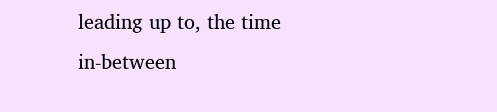leading up to, the time in-between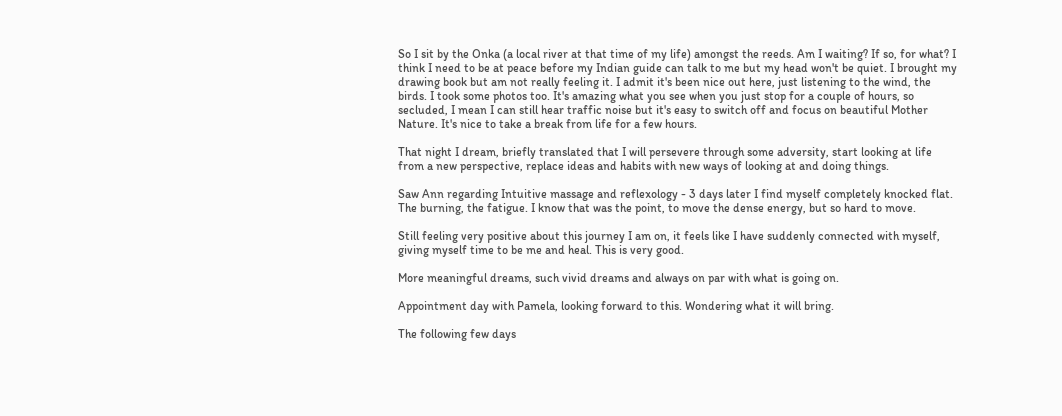So I sit by the Onka (a local river at that time of my life) amongst the reeds. Am I waiting? If so, for what? I think I need to be at peace before my Indian guide can talk to me but my head won't be quiet. I brought my drawing book but am not really feeling it. I admit it's been nice out here, just listening to the wind, the birds. I took some photos too. It's amazing what you see when you just stop for a couple of hours, so secluded, I mean I can still hear traffic noise but it's easy to switch off and focus on beautiful Mother Nature. It's nice to take a break from life for a few hours.

That night I dream, briefly translated that I will persevere through some adversity, start looking at life from a new perspective, replace ideas and habits with new ways of looking at and doing things.

Saw Ann regarding Intuitive massage and reflexology - 3 days later I find myself completely knocked flat. The burning, the fatigue. I know that was the point, to move the dense energy, but so hard to move.

Still feeling very positive about this journey I am on, it feels like I have suddenly connected with myself, giving myself time to be me and heal. This is very good.

More meaningful dreams, such vivid dreams and always on par with what is going on.

Appointment day with Pamela, looking forward to this. Wondering what it will bring.

The following few days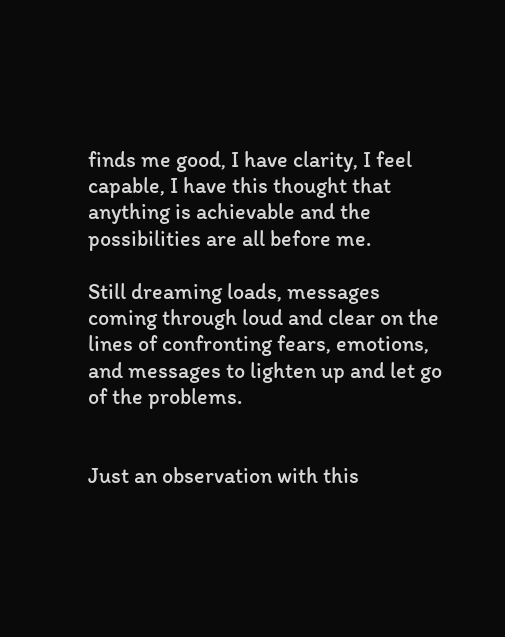finds me good, I have clarity, I feel capable, I have this thought that anything is achievable and the possibilities are all before me.

Still dreaming loads, messages coming through loud and clear on the lines of confronting fears, emotions, and messages to lighten up and let go of the problems.


Just an observation with this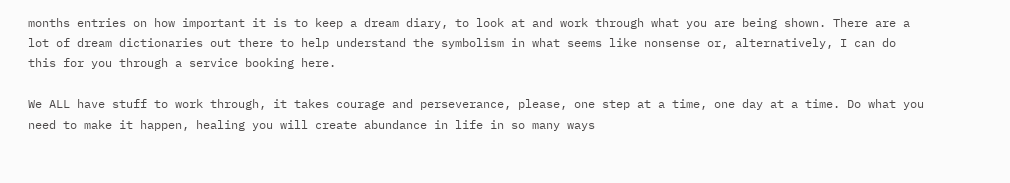months entries on how important it is to keep a dream diary, to look at and work through what you are being shown. There are a lot of dream dictionaries out there to help understand the symbolism in what seems like nonsense or, alternatively, I can do this for you through a service booking here.

We ALL have stuff to work through, it takes courage and perseverance, please, one step at a time, one day at a time. Do what you need to make it happen, healing you will create abundance in life in so many ways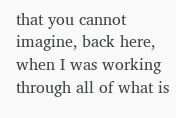that you cannot imagine, back here, when I was working through all of what is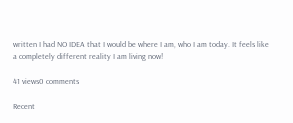written I had NO IDEA that I would be where I am, who I am today. It feels like a completely different reality I am living now!

41 views0 comments

Recent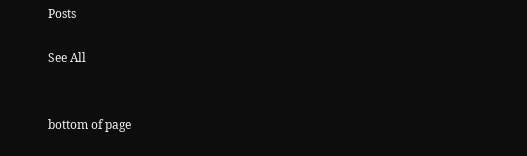Posts

See All


bottom of page